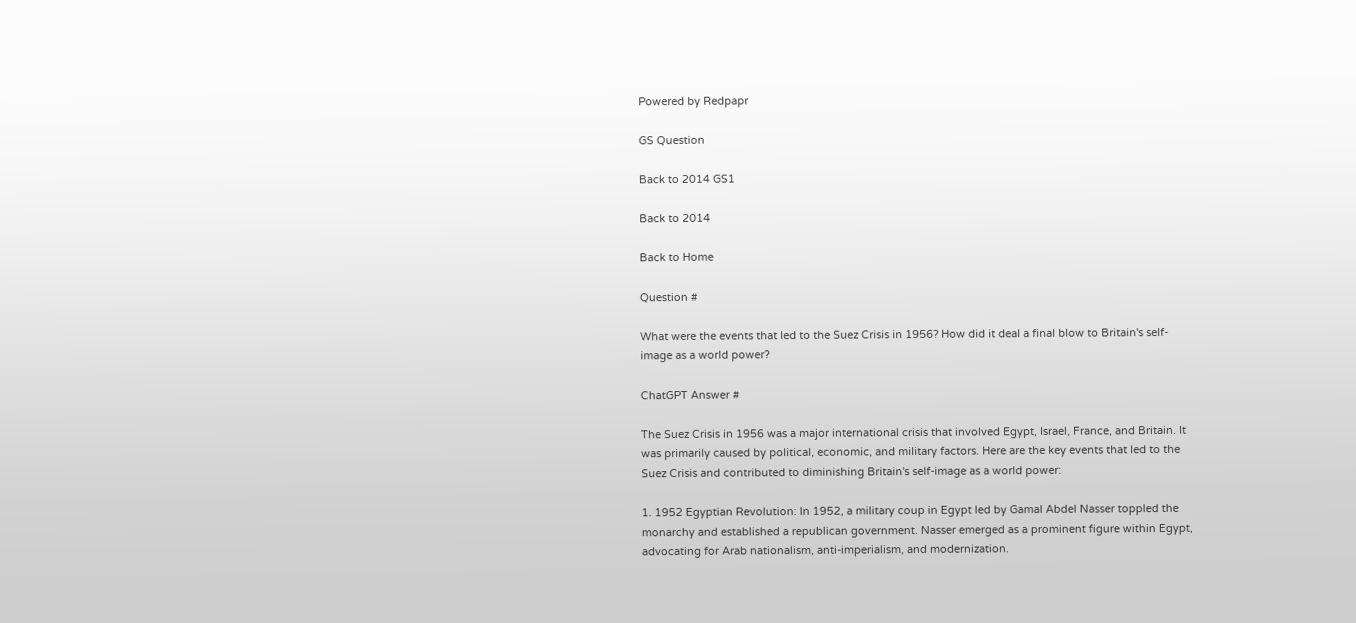Powered by Redpapr

GS Question

Back to 2014 GS1

Back to 2014

Back to Home

Question #

What were the events that led to the Suez Crisis in 1956? How did it deal a final blow to Britain's self-image as a world power?

ChatGPT Answer #

The Suez Crisis in 1956 was a major international crisis that involved Egypt, Israel, France, and Britain. It was primarily caused by political, economic, and military factors. Here are the key events that led to the Suez Crisis and contributed to diminishing Britain's self-image as a world power:

1. 1952 Egyptian Revolution: In 1952, a military coup in Egypt led by Gamal Abdel Nasser toppled the monarchy and established a republican government. Nasser emerged as a prominent figure within Egypt, advocating for Arab nationalism, anti-imperialism, and modernization.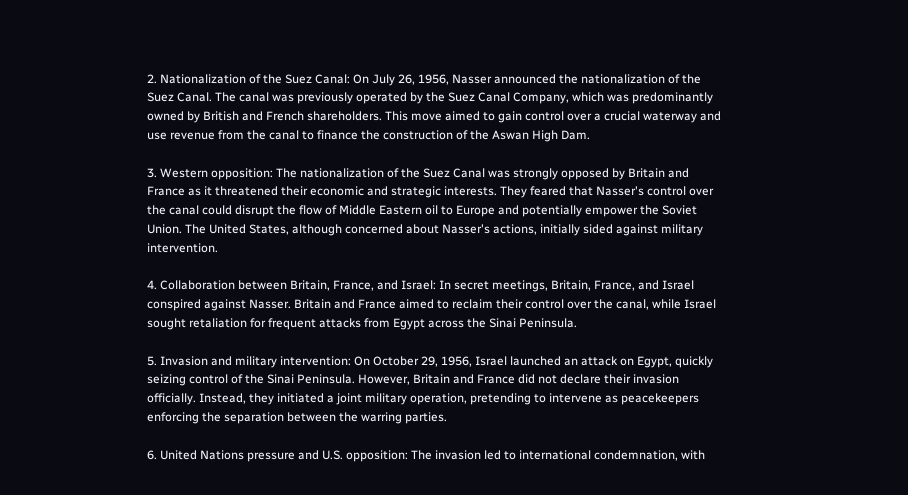2. Nationalization of the Suez Canal: On July 26, 1956, Nasser announced the nationalization of the Suez Canal. The canal was previously operated by the Suez Canal Company, which was predominantly owned by British and French shareholders. This move aimed to gain control over a crucial waterway and use revenue from the canal to finance the construction of the Aswan High Dam.

3. Western opposition: The nationalization of the Suez Canal was strongly opposed by Britain and France as it threatened their economic and strategic interests. They feared that Nasser's control over the canal could disrupt the flow of Middle Eastern oil to Europe and potentially empower the Soviet Union. The United States, although concerned about Nasser's actions, initially sided against military intervention.

4. Collaboration between Britain, France, and Israel: In secret meetings, Britain, France, and Israel conspired against Nasser. Britain and France aimed to reclaim their control over the canal, while Israel sought retaliation for frequent attacks from Egypt across the Sinai Peninsula.

5. Invasion and military intervention: On October 29, 1956, Israel launched an attack on Egypt, quickly seizing control of the Sinai Peninsula. However, Britain and France did not declare their invasion officially. Instead, they initiated a joint military operation, pretending to intervene as peacekeepers enforcing the separation between the warring parties.

6. United Nations pressure and U.S. opposition: The invasion led to international condemnation, with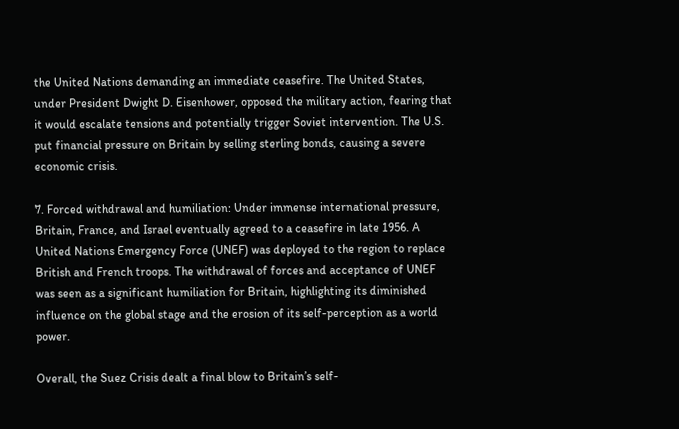the United Nations demanding an immediate ceasefire. The United States, under President Dwight D. Eisenhower, opposed the military action, fearing that it would escalate tensions and potentially trigger Soviet intervention. The U.S. put financial pressure on Britain by selling sterling bonds, causing a severe economic crisis.

7. Forced withdrawal and humiliation: Under immense international pressure, Britain, France, and Israel eventually agreed to a ceasefire in late 1956. A United Nations Emergency Force (UNEF) was deployed to the region to replace British and French troops. The withdrawal of forces and acceptance of UNEF was seen as a significant humiliation for Britain, highlighting its diminished influence on the global stage and the erosion of its self-perception as a world power.

Overall, the Suez Crisis dealt a final blow to Britain’s self-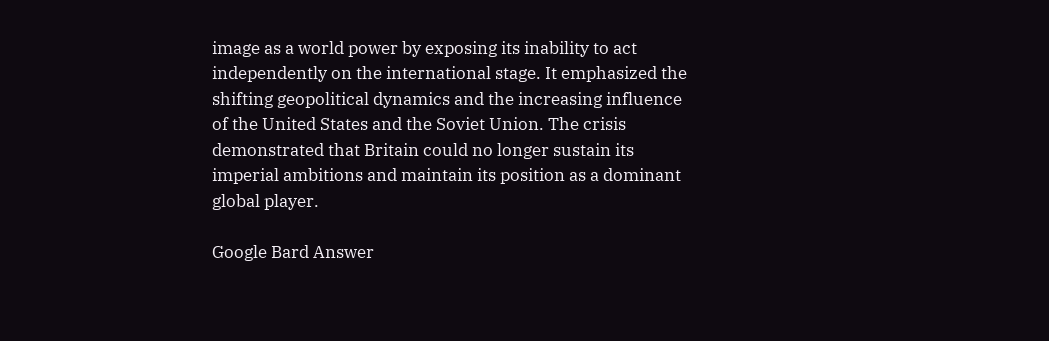image as a world power by exposing its inability to act independently on the international stage. It emphasized the shifting geopolitical dynamics and the increasing influence of the United States and the Soviet Union. The crisis demonstrated that Britain could no longer sustain its imperial ambitions and maintain its position as a dominant global player.

Google Bard Answer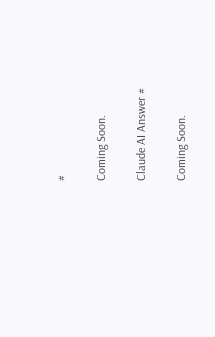#

Coming Soon.

Claude AI Answer #

Coming Soon.